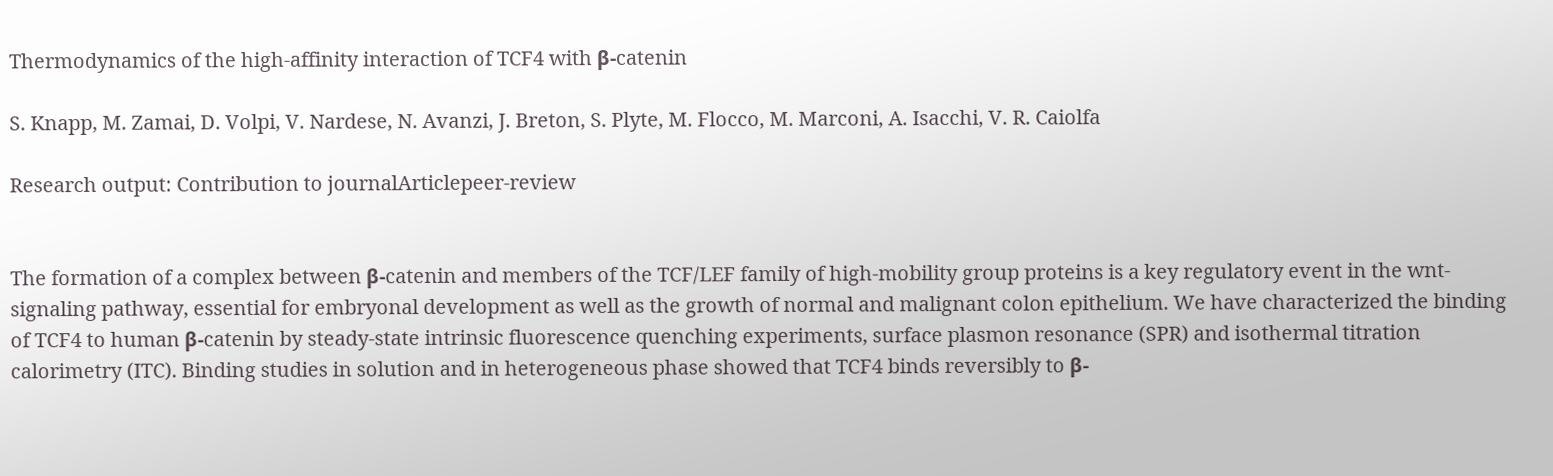Thermodynamics of the high-affinity interaction of TCF4 with β-catenin

S. Knapp, M. Zamai, D. Volpi, V. Nardese, N. Avanzi, J. Breton, S. Plyte, M. Flocco, M. Marconi, A. Isacchi, V. R. Caiolfa

Research output: Contribution to journalArticlepeer-review


The formation of a complex between β-catenin and members of the TCF/LEF family of high-mobility group proteins is a key regulatory event in the wnt-signaling pathway, essential for embryonal development as well as the growth of normal and malignant colon epithelium. We have characterized the binding of TCF4 to human β-catenin by steady-state intrinsic fluorescence quenching experiments, surface plasmon resonance (SPR) and isothermal titration calorimetry (ITC). Binding studies in solution and in heterogeneous phase showed that TCF4 binds reversibly to β-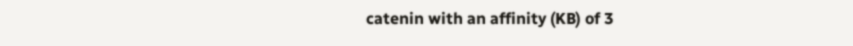catenin with an affinity (KB) of 3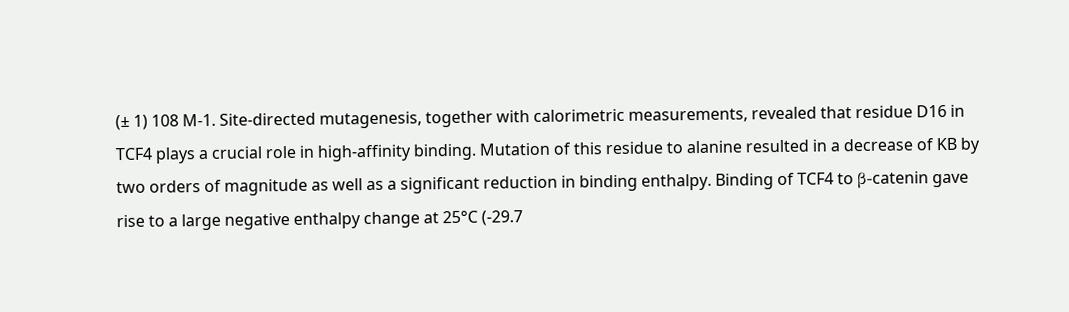(± 1) 108 M-1. Site-directed mutagenesis, together with calorimetric measurements, revealed that residue D16 in TCF4 plays a crucial role in high-affinity binding. Mutation of this residue to alanine resulted in a decrease of KB by two orders of magnitude as well as a significant reduction in binding enthalpy. Binding of TCF4 to β-catenin gave rise to a large negative enthalpy change at 25°C (-29.7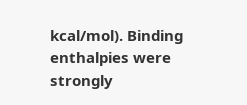kcal/mol). Binding enthalpies were strongly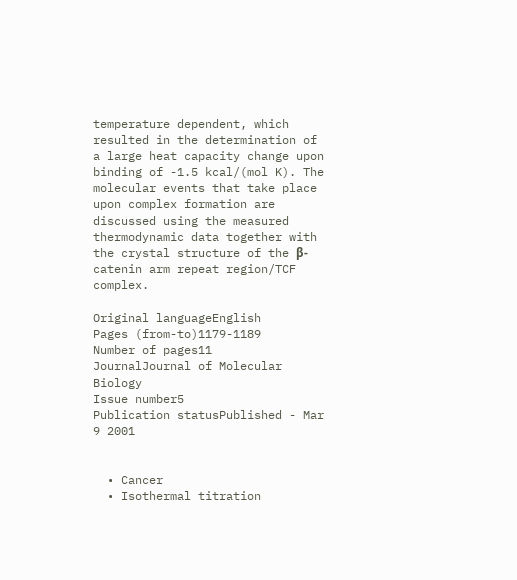temperature dependent, which resulted in the determination of a large heat capacity change upon binding of -1.5 kcal/(mol K). The molecular events that take place upon complex formation are discussed using the measured thermodynamic data together with the crystal structure of the β-catenin arm repeat region/TCF complex.

Original languageEnglish
Pages (from-to)1179-1189
Number of pages11
JournalJournal of Molecular Biology
Issue number5
Publication statusPublished - Mar 9 2001


  • Cancer
  • Isothermal titration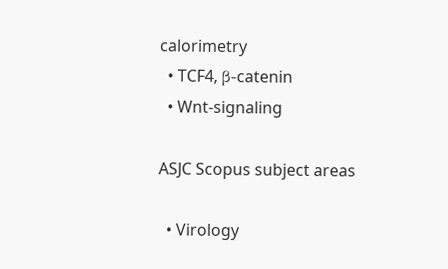calorimetry
  • TCF4, β-catenin
  • Wnt-signaling

ASJC Scopus subject areas

  • Virology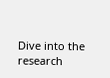Dive into the research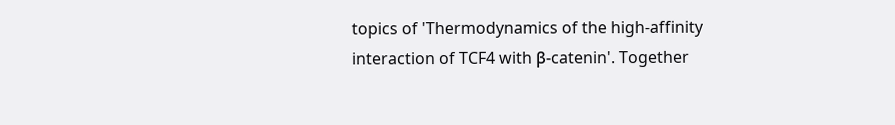topics of 'Thermodynamics of the high-affinity interaction of TCF4 with β-catenin'. Together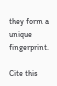they form a unique fingerprint.

Cite this